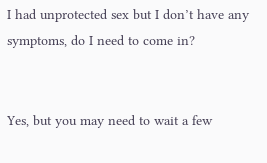I had unprotected sex but I don’t have any symptoms, do I need to come in?


Yes, but you may need to wait a few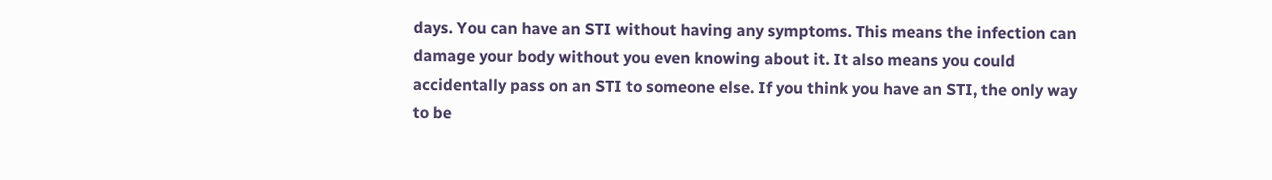days. You can have an STI without having any symptoms. This means the infection can damage your body without you even knowing about it. It also means you could accidentally pass on an STI to someone else. If you think you have an STI, the only way to be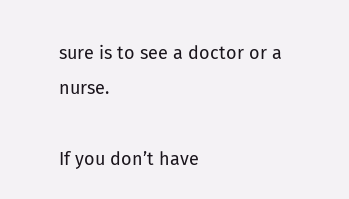sure is to see a doctor or a nurse.

If you don’t have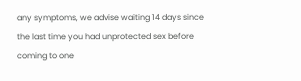any symptoms, we advise waiting 14 days since the last time you had unprotected sex before coming to one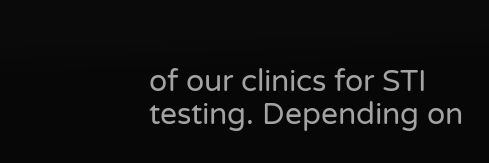of our clinics for STI testing. Depending on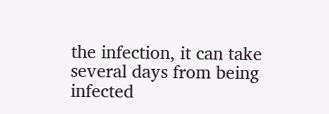the infection, it can take several days from being infected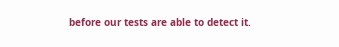before our tests are able to detect it.